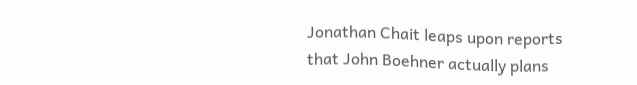Jonathan Chait leaps upon reports that John Boehner actually plans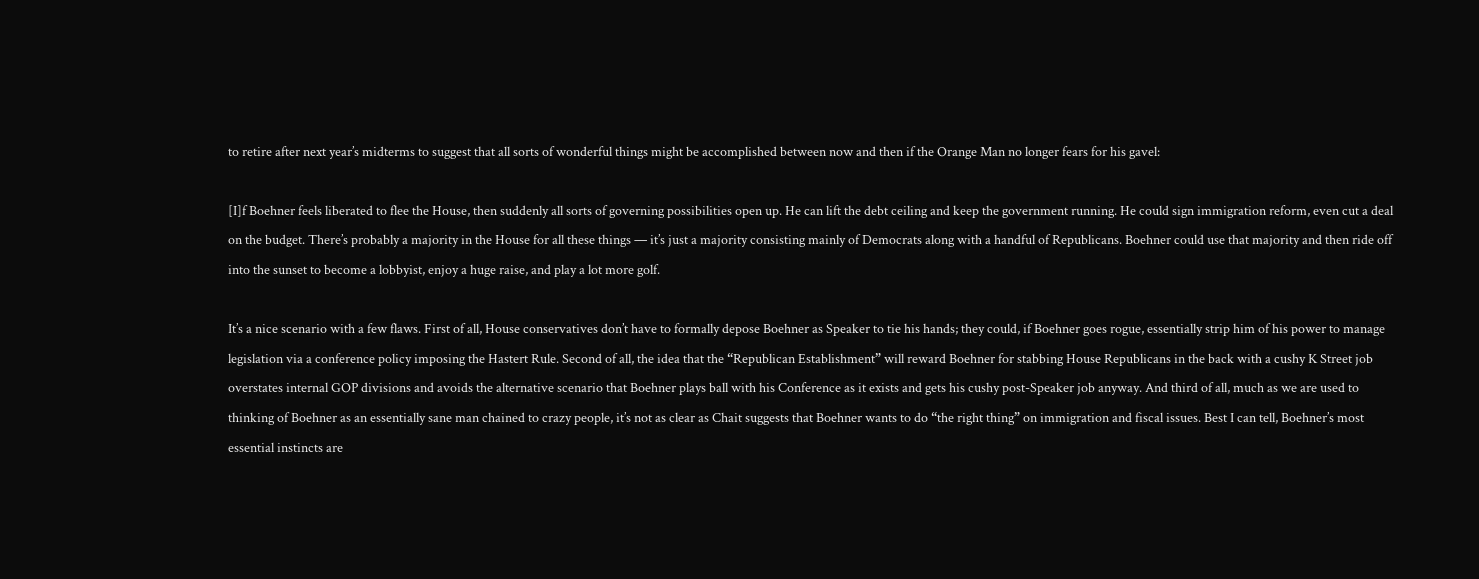to retire after next year’s midterms to suggest that all sorts of wonderful things might be accomplished between now and then if the Orange Man no longer fears for his gavel:

[I]f Boehner feels liberated to flee the House, then suddenly all sorts of governing possibilities open up. He can lift the debt ceiling and keep the government running. He could sign immigration reform, even cut a deal on the budget. There’s probably a majority in the House for all these things — it’s just a majority consisting mainly of Democrats along with a handful of Republicans. Boehner could use that majority and then ride off into the sunset to become a lobbyist, enjoy a huge raise, and play a lot more golf.

It’s a nice scenario with a few flaws. First of all, House conservatives don’t have to formally depose Boehner as Speaker to tie his hands; they could, if Boehner goes rogue, essentially strip him of his power to manage legislation via a conference policy imposing the Hastert Rule. Second of all, the idea that the “Republican Establishment” will reward Boehner for stabbing House Republicans in the back with a cushy K Street job overstates internal GOP divisions and avoids the alternative scenario that Boehner plays ball with his Conference as it exists and gets his cushy post-Speaker job anyway. And third of all, much as we are used to thinking of Boehner as an essentially sane man chained to crazy people, it’s not as clear as Chait suggests that Boehner wants to do “the right thing” on immigration and fiscal issues. Best I can tell, Boehner’s most essential instincts are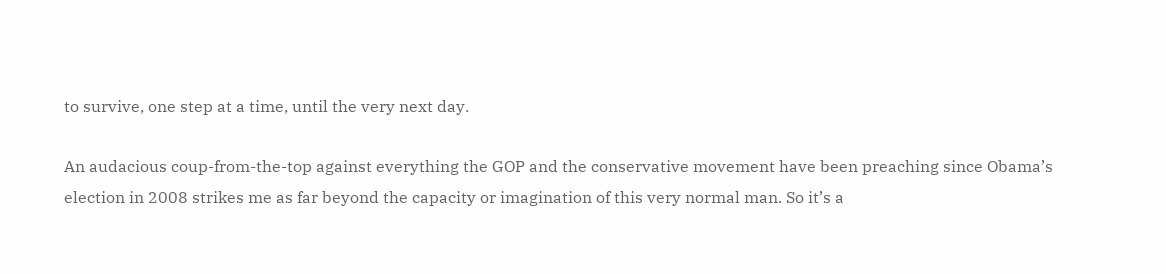to survive, one step at a time, until the very next day.

An audacious coup-from-the-top against everything the GOP and the conservative movement have been preaching since Obama’s election in 2008 strikes me as far beyond the capacity or imagination of this very normal man. So it’s a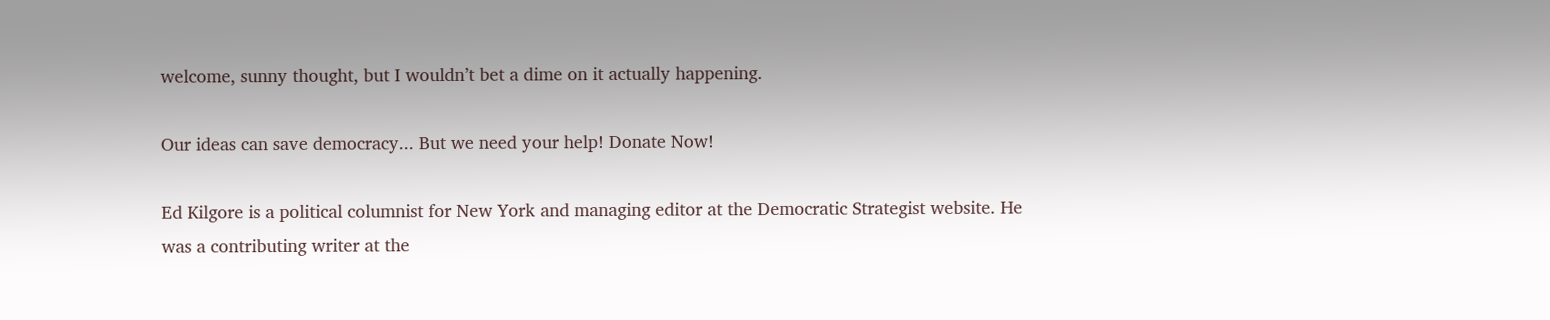welcome, sunny thought, but I wouldn’t bet a dime on it actually happening.

Our ideas can save democracy... But we need your help! Donate Now!

Ed Kilgore is a political columnist for New York and managing editor at the Democratic Strategist website. He was a contributing writer at the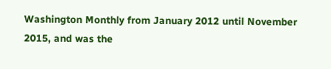Washington Monthly from January 2012 until November 2015, and was the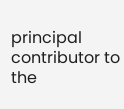principal contributor to the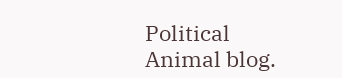Political Animal blog.